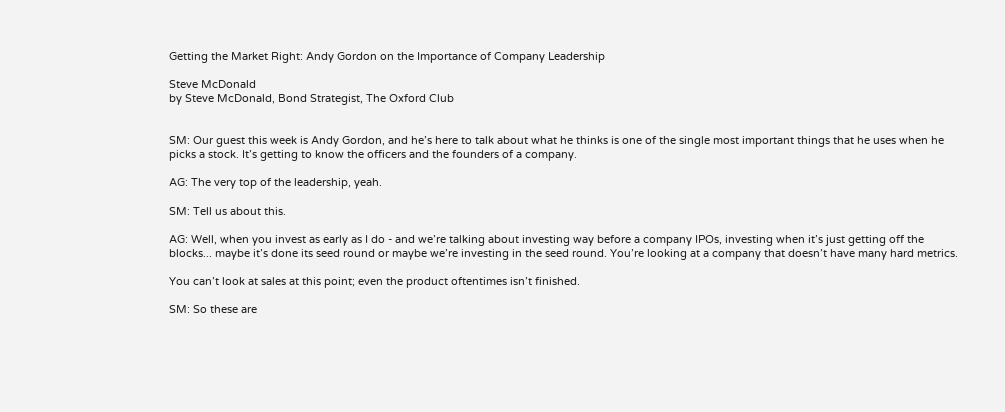Getting the Market Right: Andy Gordon on the Importance of Company Leadership

Steve McDonald
by Steve McDonald, Bond Strategist, The Oxford Club


SM: Our guest this week is Andy Gordon, and he’s here to talk about what he thinks is one of the single most important things that he uses when he picks a stock. It’s getting to know the officers and the founders of a company.

AG: The very top of the leadership, yeah.

SM: Tell us about this.

AG: Well, when you invest as early as I do - and we’re talking about investing way before a company IPOs, investing when it’s just getting off the blocks... maybe it’s done its seed round or maybe we’re investing in the seed round. You’re looking at a company that doesn’t have many hard metrics.

You can’t look at sales at this point; even the product oftentimes isn’t finished.

SM: So these are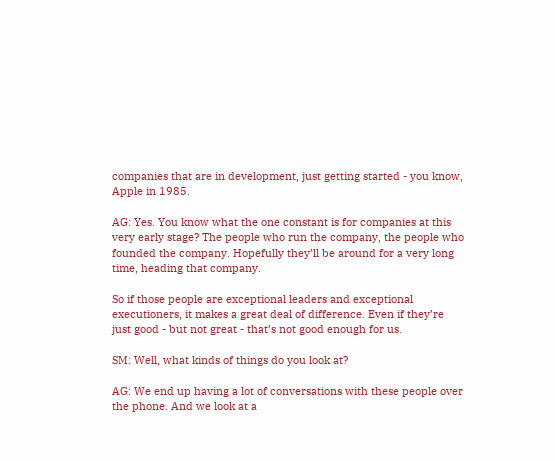companies that are in development, just getting started - you know, Apple in 1985.

AG: Yes. You know what the one constant is for companies at this very early stage? The people who run the company, the people who founded the company. Hopefully they’ll be around for a very long time, heading that company.

So if those people are exceptional leaders and exceptional executioners, it makes a great deal of difference. Even if they’re just good - but not great - that’s not good enough for us.

SM: Well, what kinds of things do you look at?

AG: We end up having a lot of conversations with these people over the phone. And we look at a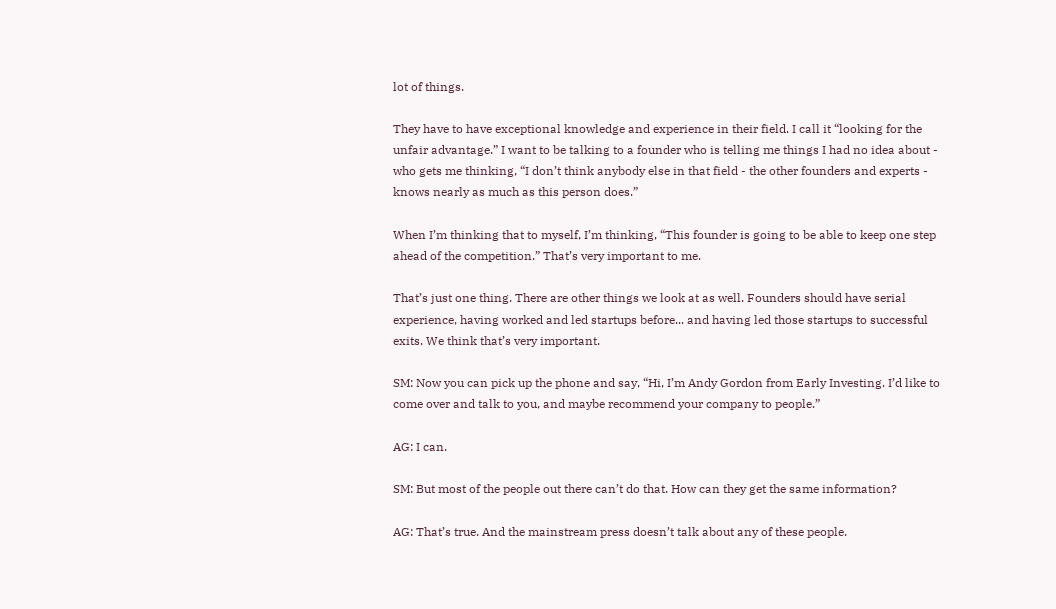lot of things.

They have to have exceptional knowledge and experience in their field. I call it “looking for the unfair advantage.” I want to be talking to a founder who is telling me things I had no idea about - who gets me thinking, “I don’t think anybody else in that field - the other founders and experts - knows nearly as much as this person does.”

When I’m thinking that to myself, I’m thinking, “This founder is going to be able to keep one step ahead of the competition.” That’s very important to me.

That’s just one thing. There are other things we look at as well. Founders should have serial experience, having worked and led startups before... and having led those startups to successful exits. We think that’s very important.

SM: Now you can pick up the phone and say, “Hi, I’m Andy Gordon from Early Investing. I’d like to come over and talk to you, and maybe recommend your company to people.”

AG: I can.

SM: But most of the people out there can’t do that. How can they get the same information?

AG: That’s true. And the mainstream press doesn’t talk about any of these people.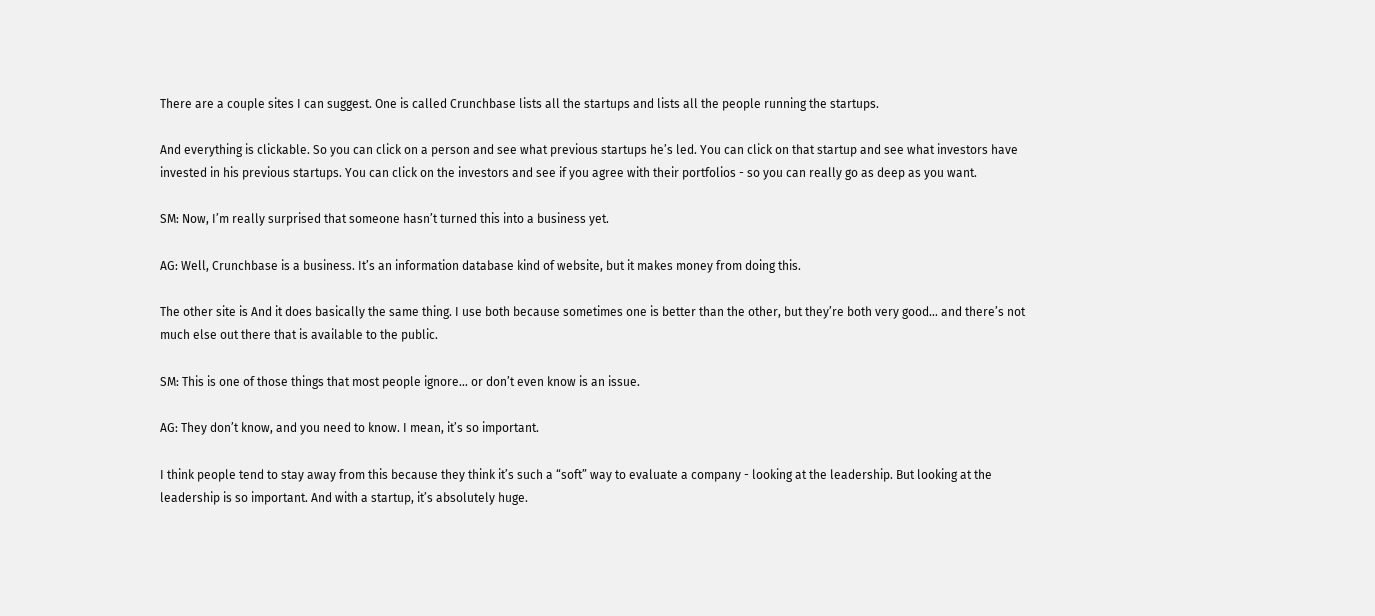There are a couple sites I can suggest. One is called Crunchbase lists all the startups and lists all the people running the startups.

And everything is clickable. So you can click on a person and see what previous startups he’s led. You can click on that startup and see what investors have invested in his previous startups. You can click on the investors and see if you agree with their portfolios - so you can really go as deep as you want.

SM: Now, I’m really surprised that someone hasn’t turned this into a business yet.

AG: Well, Crunchbase is a business. It’s an information database kind of website, but it makes money from doing this.

The other site is And it does basically the same thing. I use both because sometimes one is better than the other, but they’re both very good... and there’s not much else out there that is available to the public.

SM: This is one of those things that most people ignore... or don’t even know is an issue.

AG: They don’t know, and you need to know. I mean, it’s so important.

I think people tend to stay away from this because they think it’s such a “soft” way to evaluate a company - looking at the leadership. But looking at the leadership is so important. And with a startup, it’s absolutely huge.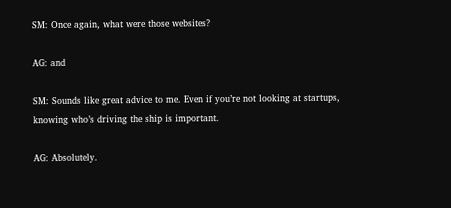SM: Once again, what were those websites?

AG: and

SM: Sounds like great advice to me. Even if you’re not looking at startups, knowing who’s driving the ship is important.

AG: Absolutely.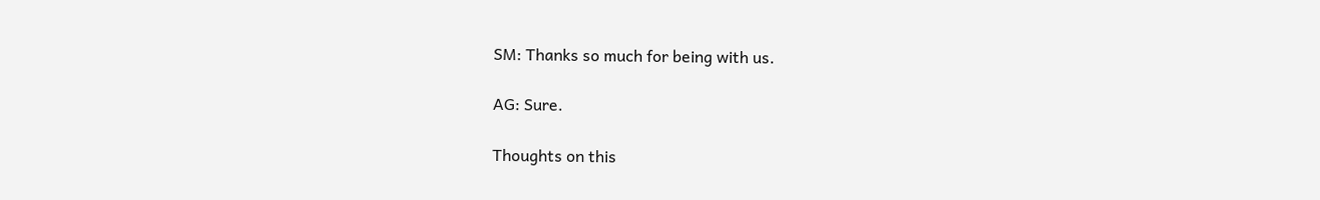SM: Thanks so much for being with us.

AG: Sure.

Thoughts on this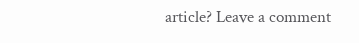article? Leave a comment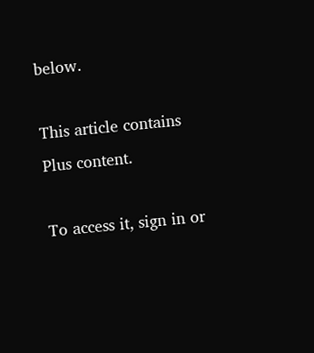below.

This article contains Plus content.

To access it, sign in or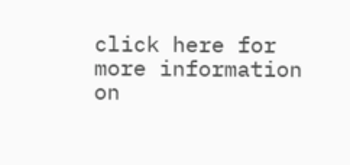click here for more information on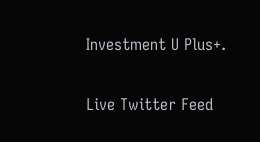Investment U Plus+.

Live Twitter Feed